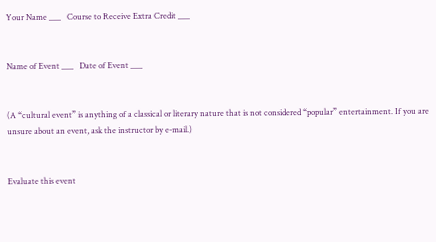Your Name ___   Course to Receive Extra Credit ___


Name of Event ___   Date of Event ___


(A “cultural event” is anything of a classical or literary nature that is not considered “popular” entertainment. If you are unsure about an event, ask the instructor by e-mail.)


Evaluate this event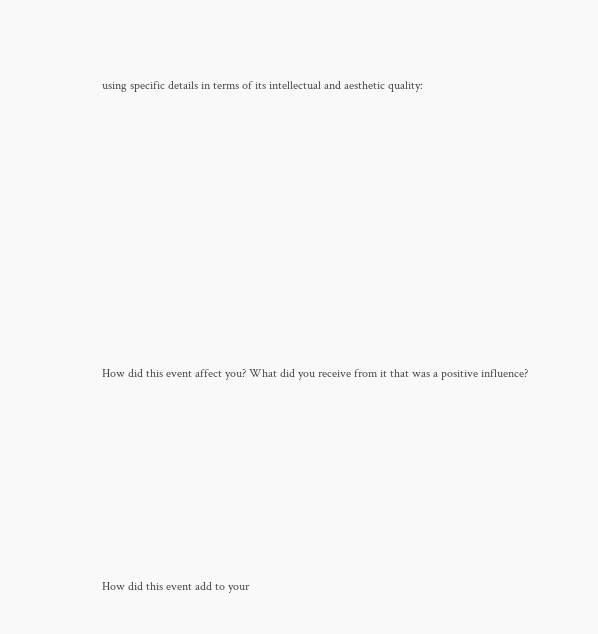using specific details in terms of its intellectual and aesthetic quality:


















How did this event affect you? What did you receive from it that was a positive influence?













How did this event add to your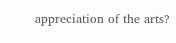appreciation of the arts?